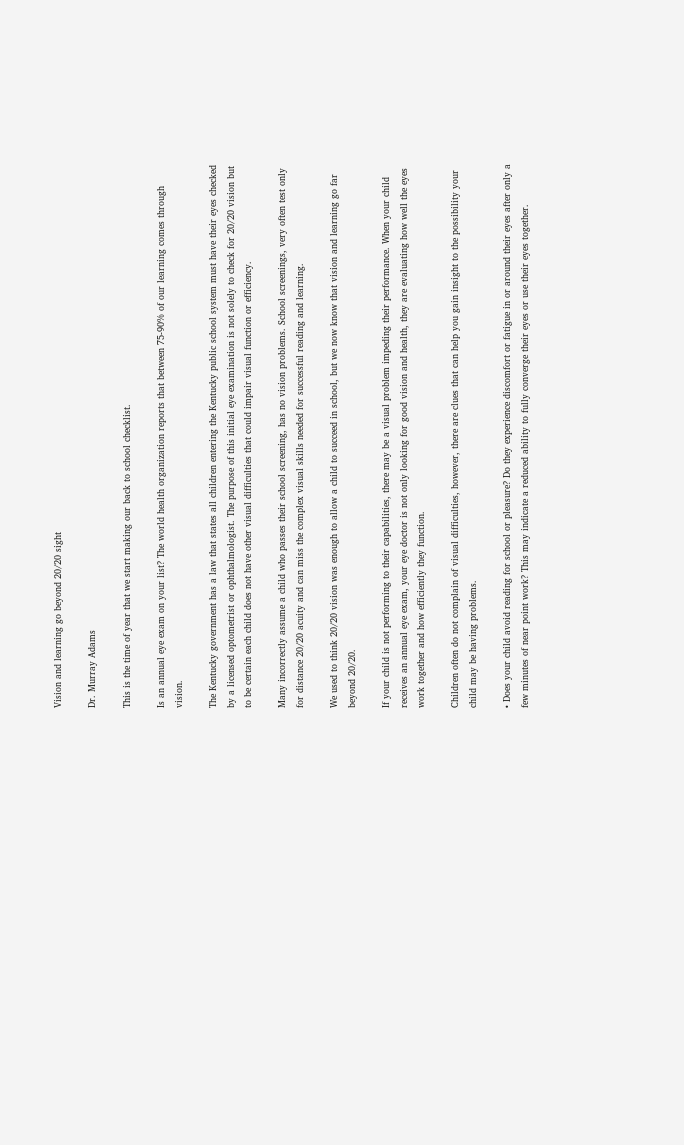Vision and learning go beyond 20/20 sight

Dr. Murray Adams

This is the time of year that we start making our back to school checklist.

Is an annual eye exam on your list? The world health organization reports that between 75-90% of our learning comes through vision.

The Kentucky government has a law that states all children entering the Kentucky public school system must have their eyes checked by a licensed optometrist or ophthalmologist. The purpose of this initial eye examination is not solely to check for 20/20 vision but to be certain each child does not have other visual difficulties that could impair visual function or efficiency.

Many incorrectly assume a child who passes their school screening, has no vision problems. School screenings, very often test only for distance 20/20 acuity and can miss the complex visual skills needed for successful reading and learning.

We used to think 20/20 vision was enough to allow a child to succeed in school, but we now know that vision and learning go far beyond 20/20.

If your child is not performing to their capabilities, there may be a visual problem impeding their performance. When your child receives an annual eye exam, your eye doctor is not only looking for good vision and health, they are evaluating how well the eyes work together and how efficiently they function.

Children often do not complain of visual difficulties, however, there are clues that can help you gain insight to the possibility your child may be having problems.

• Does your child avoid reading for school or pleasure? Do they experience discomfort or fatigue in or around their eyes after only a few minutes of near point work? This may indicate a reduced ability to fully converge their eyes or use their eyes together.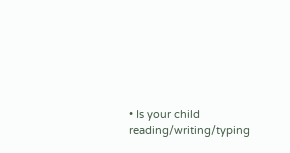• Is your child reading/writing/typing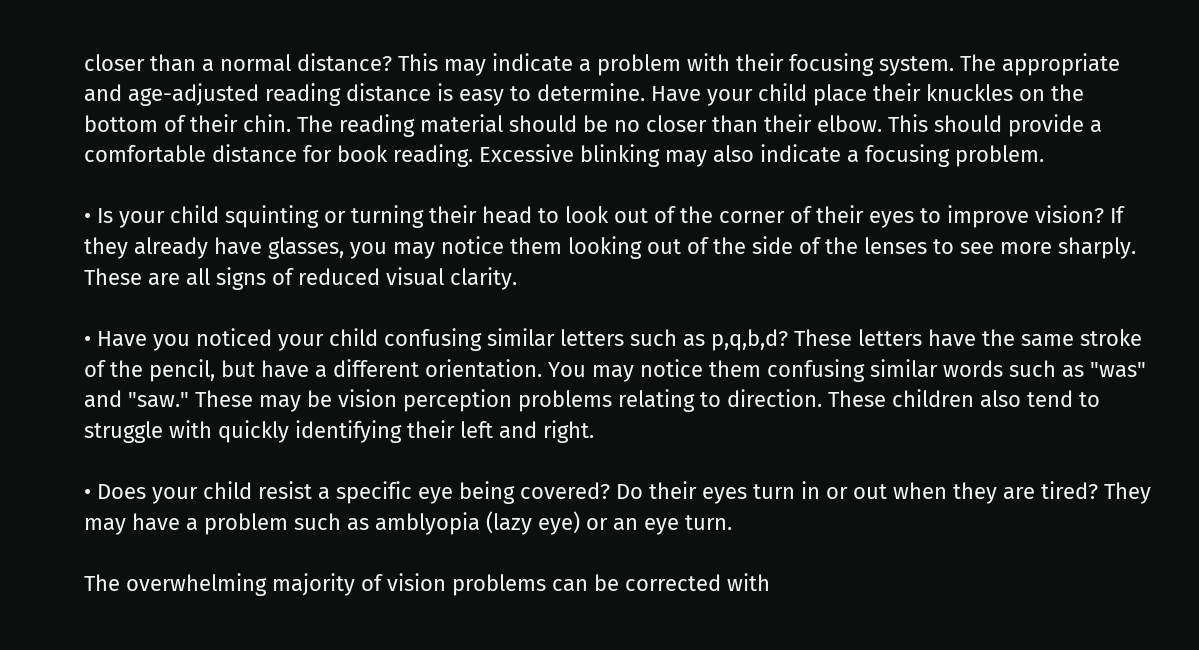closer than a normal distance? This may indicate a problem with their focusing system. The appropriate and age-adjusted reading distance is easy to determine. Have your child place their knuckles on the bottom of their chin. The reading material should be no closer than their elbow. This should provide a comfortable distance for book reading. Excessive blinking may also indicate a focusing problem.

• Is your child squinting or turning their head to look out of the corner of their eyes to improve vision? If they already have glasses, you may notice them looking out of the side of the lenses to see more sharply. These are all signs of reduced visual clarity.

• Have you noticed your child confusing similar letters such as p,q,b,d? These letters have the same stroke of the pencil, but have a different orientation. You may notice them confusing similar words such as "was" and "saw." These may be vision perception problems relating to direction. These children also tend to struggle with quickly identifying their left and right.

• Does your child resist a specific eye being covered? Do their eyes turn in or out when they are tired? They may have a problem such as amblyopia (lazy eye) or an eye turn.

The overwhelming majority of vision problems can be corrected with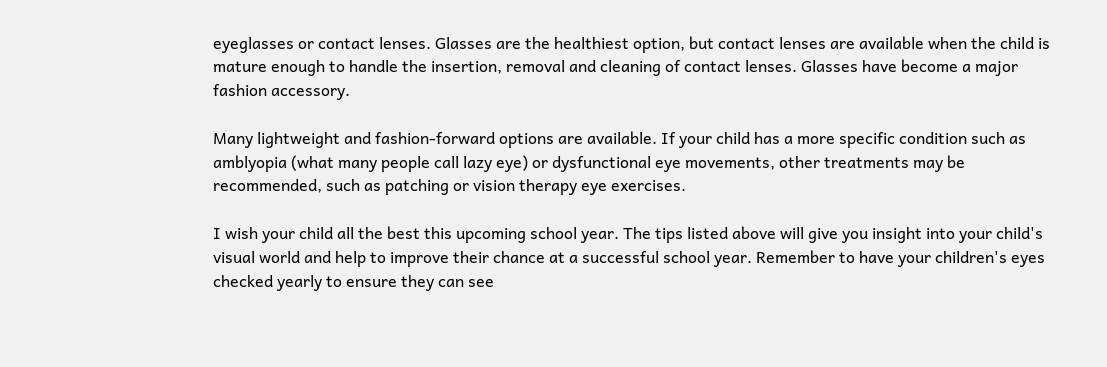eyeglasses or contact lenses. Glasses are the healthiest option, but contact lenses are available when the child is mature enough to handle the insertion, removal and cleaning of contact lenses. Glasses have become a major fashion accessory.

Many lightweight and fashion-forward options are available. If your child has a more specific condition such as amblyopia (what many people call lazy eye) or dysfunctional eye movements, other treatments may be recommended, such as patching or vision therapy eye exercises.

I wish your child all the best this upcoming school year. The tips listed above will give you insight into your child's visual world and help to improve their chance at a successful school year. Remember to have your children's eyes checked yearly to ensure they can see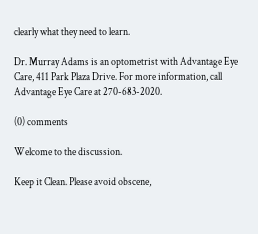clearly what they need to learn.

Dr. Murray Adams is an optometrist with Advantage Eye Care, 411 Park Plaza Drive. For more information, call Advantage Eye Care at 270-683-2020.

(0) comments

Welcome to the discussion.

Keep it Clean. Please avoid obscene,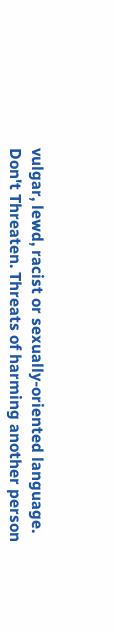vulgar, lewd, racist or sexually-oriented language.
Don't Threaten. Threats of harming another person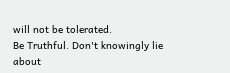will not be tolerated.
Be Truthful. Don't knowingly lie about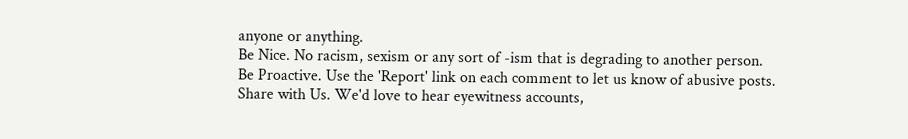anyone or anything.
Be Nice. No racism, sexism or any sort of -ism that is degrading to another person.
Be Proactive. Use the 'Report' link on each comment to let us know of abusive posts.
Share with Us. We'd love to hear eyewitness accounts,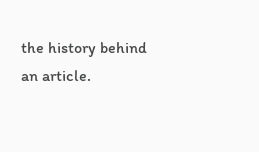the history behind an article.